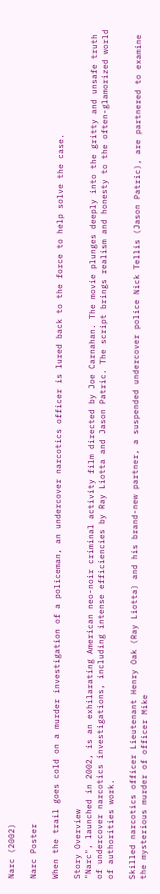Narc (2002)

Narc Poster

When the trail goes cold on a murder investigation of a policeman, an undercover narcotics officer is lured back to the force to help solve the case.

Story Overview
"Narc", launched in 2002, is an exhilarating American neo-noir criminal activity film directed by Joe Carnahan. The movie plunges deeply into the gritty and unsafe truth of undercover narcotics investigations, including intense efficiencies by Ray Liotta and Jason Patric. The script brings realism and honesty to the often-glamorized world of authorities work.

Skilled narcotics officer Lieutenant Henry Oak (Ray Liotta) and his brand-new partner, a suspended undercover police Nick Tellis (Jason Patric), are partnered to examine the mysterious murder of officer Mike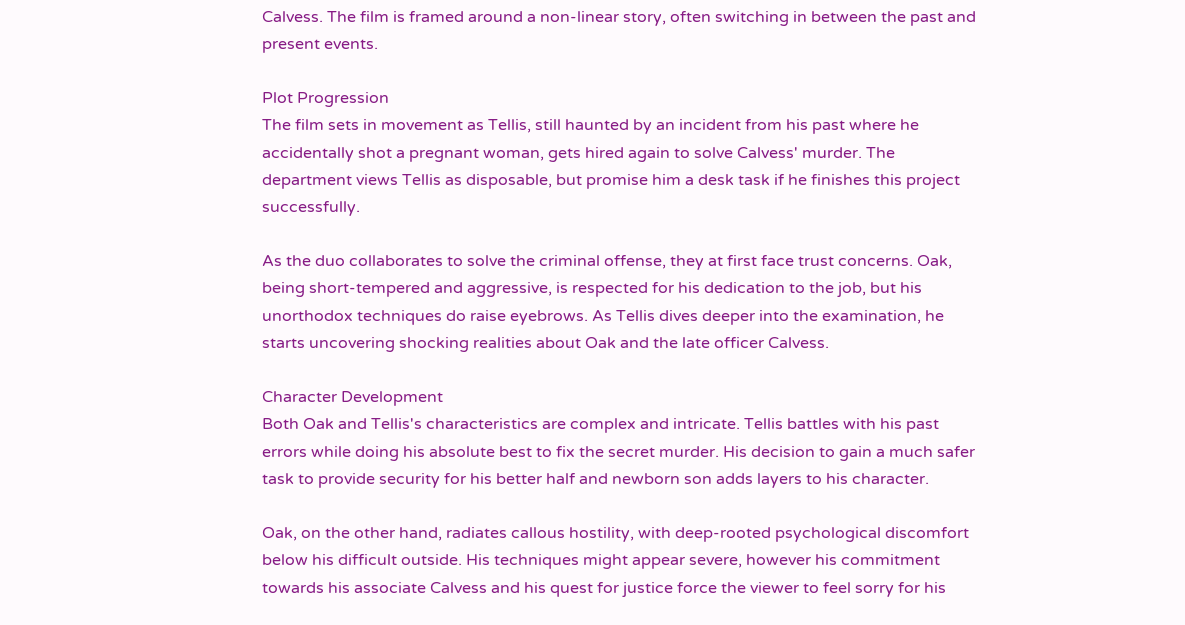Calvess. The film is framed around a non-linear story, often switching in between the past and present events.

Plot Progression
The film sets in movement as Tellis, still haunted by an incident from his past where he accidentally shot a pregnant woman, gets hired again to solve Calvess' murder. The department views Tellis as disposable, but promise him a desk task if he finishes this project successfully.

As the duo collaborates to solve the criminal offense, they at first face trust concerns. Oak, being short-tempered and aggressive, is respected for his dedication to the job, but his unorthodox techniques do raise eyebrows. As Tellis dives deeper into the examination, he starts uncovering shocking realities about Oak and the late officer Calvess.

Character Development
Both Oak and Tellis's characteristics are complex and intricate. Tellis battles with his past errors while doing his absolute best to fix the secret murder. His decision to gain a much safer task to provide security for his better half and newborn son adds layers to his character.

Oak, on the other hand, radiates callous hostility, with deep-rooted psychological discomfort below his difficult outside. His techniques might appear severe, however his commitment towards his associate Calvess and his quest for justice force the viewer to feel sorry for his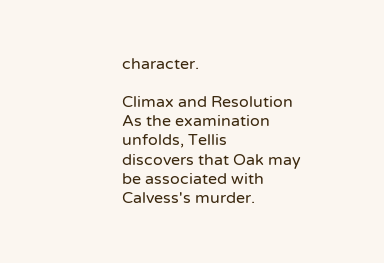character.

Climax and Resolution
As the examination unfolds, Tellis discovers that Oak may be associated with Calvess's murder.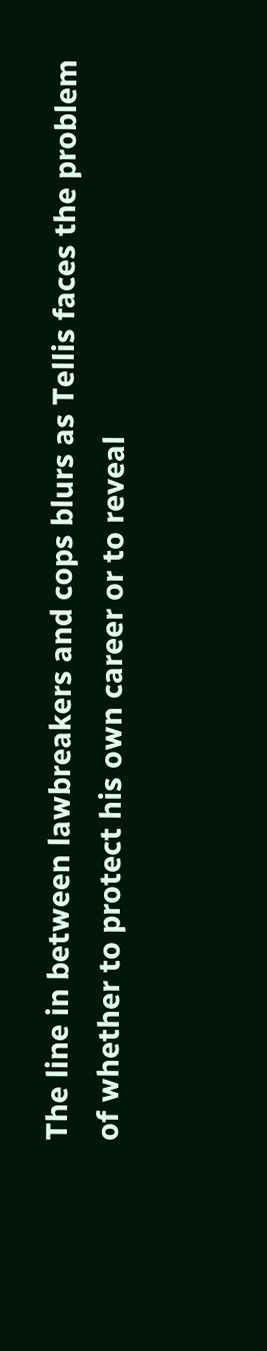The line in between lawbreakers and cops blurs as Tellis faces the problem of whether to protect his own career or to reveal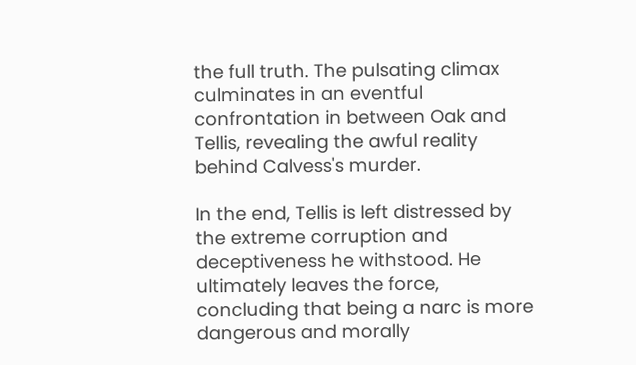the full truth. The pulsating climax culminates in an eventful confrontation in between Oak and Tellis, revealing the awful reality behind Calvess's murder.

In the end, Tellis is left distressed by the extreme corruption and deceptiveness he withstood. He ultimately leaves the force, concluding that being a narc is more dangerous and morally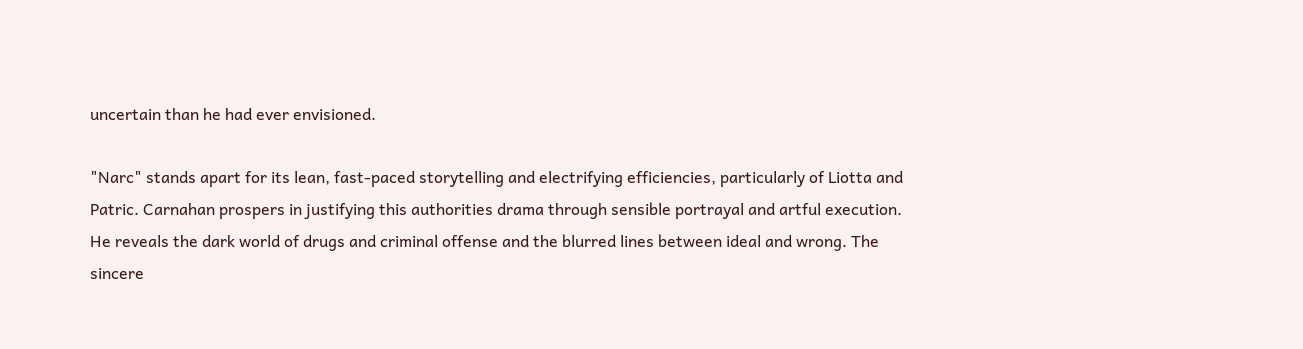uncertain than he had ever envisioned.

"Narc" stands apart for its lean, fast-paced storytelling and electrifying efficiencies, particularly of Liotta and Patric. Carnahan prospers in justifying this authorities drama through sensible portrayal and artful execution. He reveals the dark world of drugs and criminal offense and the blurred lines between ideal and wrong. The sincere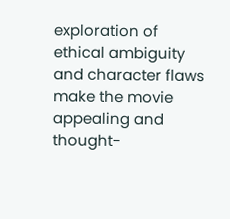exploration of ethical ambiguity and character flaws make the movie appealing and thought-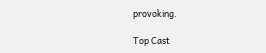provoking.

Top Cast